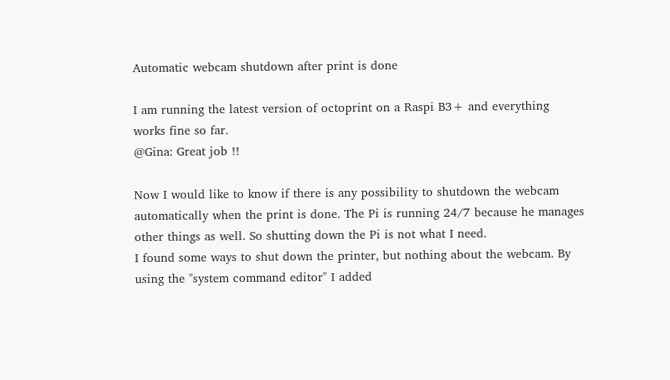Automatic webcam shutdown after print is done

I am running the latest version of octoprint on a Raspi B3+ and everything works fine so far.
@Gina: Great job !!

Now I would like to know if there is any possibility to shutdown the webcam automatically when the print is done. The Pi is running 24/7 because he manages other things as well. So shutting down the Pi is not what I need.
I found some ways to shut down the printer, but nothing about the webcam. By using the "system command editor" I added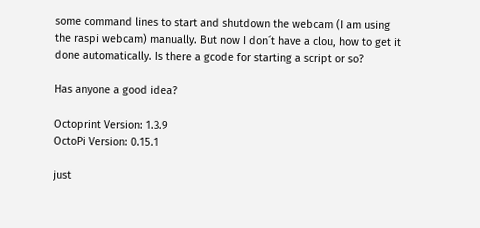some command lines to start and shutdown the webcam (I am using the raspi webcam) manually. But now I don´t have a clou, how to get it done automatically. Is there a gcode for starting a script or so?

Has anyone a good idea?

Octoprint Version: 1.3.9
OctoPi Version: 0.15.1

just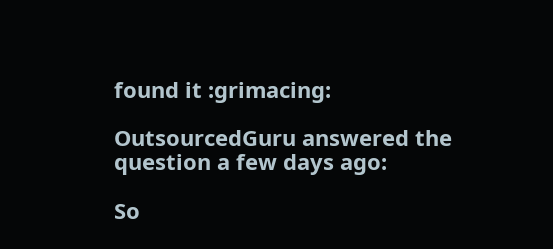found it :grimacing:

OutsourcedGuru answered the question a few days ago:

So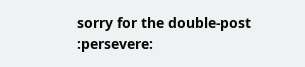sorry for the double-post :persevere: